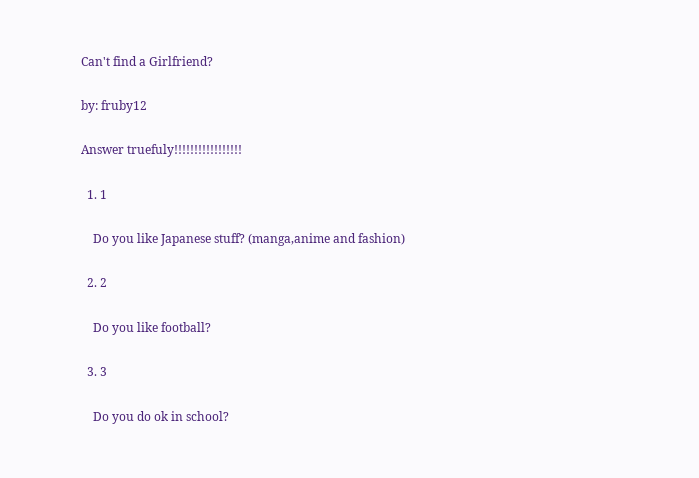Can't find a Girlfriend?

by: fruby12

Answer truefuly!!!!!!!!!!!!!!!!!

  1. 1

    Do you like Japanese stuff? (manga,anime and fashion)

  2. 2

    Do you like football?

  3. 3

    Do you do ok in school?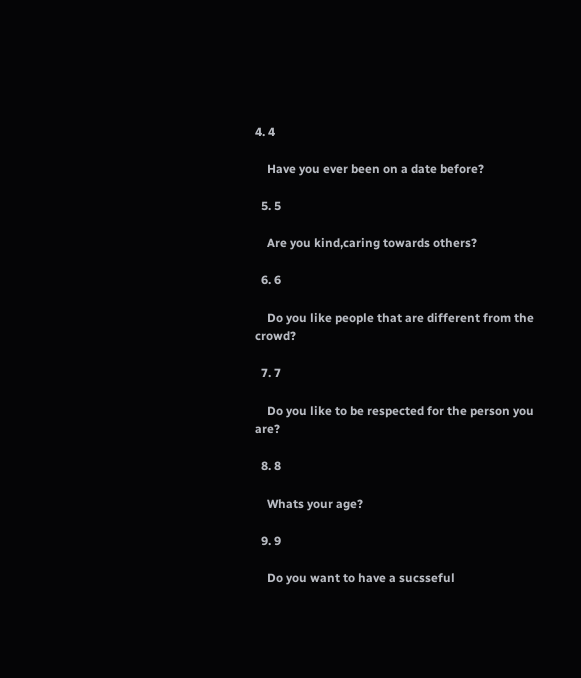4. 4

    Have you ever been on a date before?

  5. 5

    Are you kind,caring towards others?

  6. 6

    Do you like people that are different from the crowd?

  7. 7

    Do you like to be respected for the person you are?

  8. 8

    Whats your age?

  9. 9

    Do you want to have a sucsseful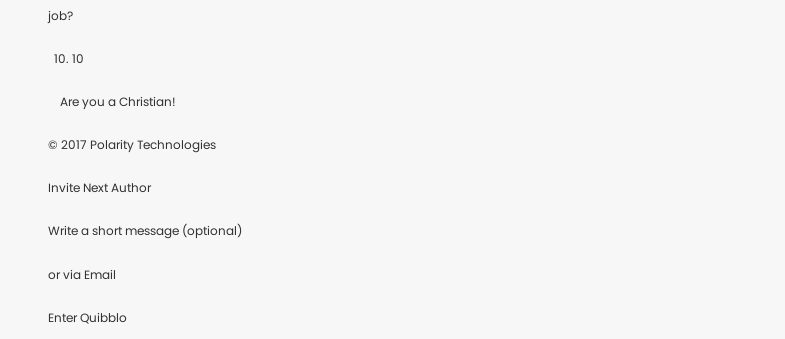job?

  10. 10

    Are you a Christian!

© 2017 Polarity Technologies

Invite Next Author

Write a short message (optional)

or via Email

Enter Quibblo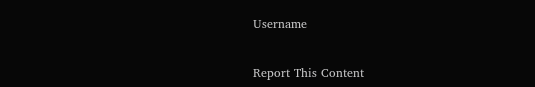Username


Report This Content